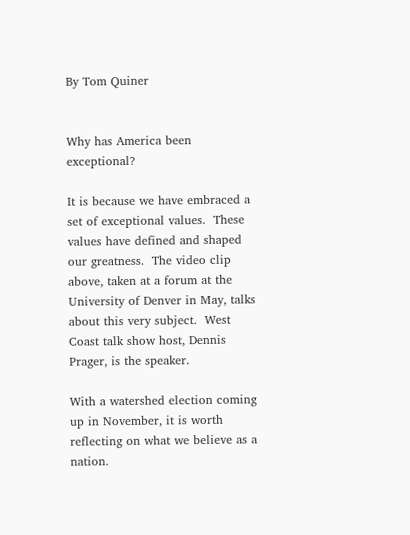By Tom Quiner


Why has America been exceptional?

It is because we have embraced a set of exceptional values.  These values have defined and shaped our greatness.  The video clip above, taken at a forum at the University of Denver in May, talks about this very subject.  West Coast talk show host, Dennis Prager, is the speaker.

With a watershed election coming up in November, it is worth reflecting on what we believe as a nation.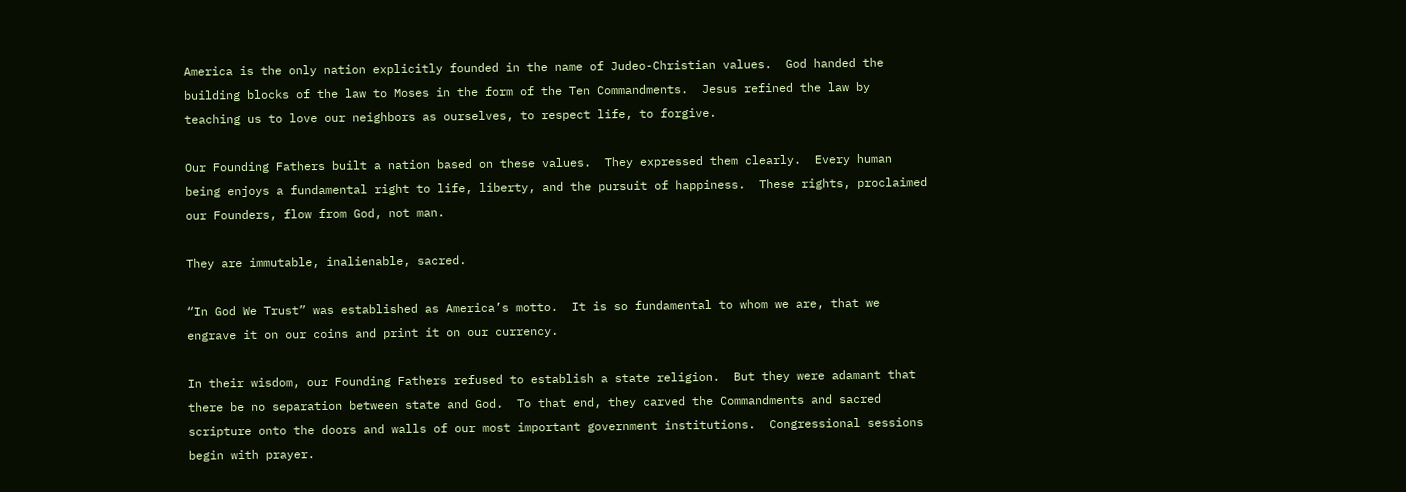America is the only nation explicitly founded in the name of Judeo-Christian values.  God handed the building blocks of the law to Moses in the form of the Ten Commandments.  Jesus refined the law by teaching us to love our neighbors as ourselves, to respect life, to forgive.

Our Founding Fathers built a nation based on these values.  They expressed them clearly.  Every human being enjoys a fundamental right to life, liberty, and the pursuit of happiness.  These rights, proclaimed our Founders, flow from God, not man.

They are immutable, inalienable, sacred.

“In God We Trust” was established as America’s motto.  It is so fundamental to whom we are, that we engrave it on our coins and print it on our currency.

In their wisdom, our Founding Fathers refused to establish a state religion.  But they were adamant that there be no separation between state and God.  To that end, they carved the Commandments and sacred scripture onto the doors and walls of our most important government institutions.  Congressional sessions begin with prayer.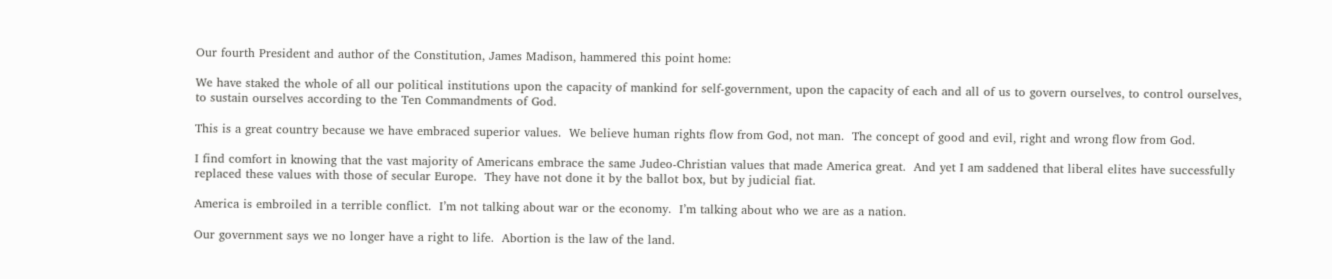Our fourth President and author of the Constitution, James Madison, hammered this point home:

We have staked the whole of all our political institutions upon the capacity of mankind for self-government, upon the capacity of each and all of us to govern ourselves, to control ourselves, to sustain ourselves according to the Ten Commandments of God.

This is a great country because we have embraced superior values.  We believe human rights flow from God, not man.  The concept of good and evil, right and wrong flow from God.

I find comfort in knowing that the vast majority of Americans embrace the same Judeo-Christian values that made America great.  And yet I am saddened that liberal elites have successfully replaced these values with those of secular Europe.  They have not done it by the ballot box, but by judicial fiat.

America is embroiled in a terrible conflict.  I’m not talking about war or the economy.  I’m talking about who we are as a nation.

Our government says we no longer have a right to life.  Abortion is the law of the land.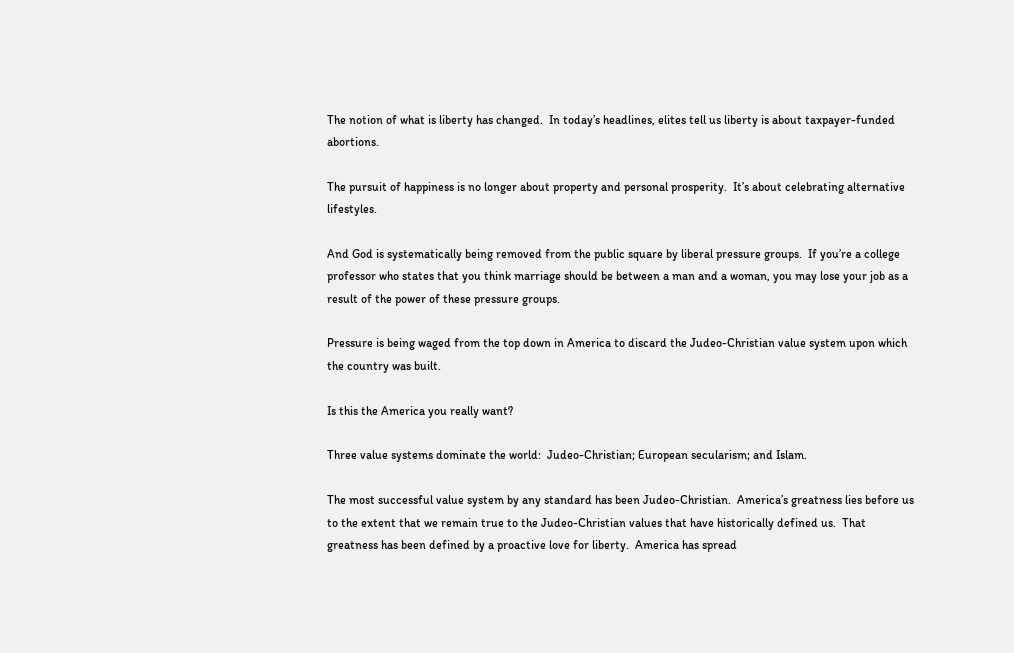The notion of what is liberty has changed.  In today’s headlines, elites tell us liberty is about taxpayer-funded abortions.

The pursuit of happiness is no longer about property and personal prosperity.  It’s about celebrating alternative lifestyles.

And God is systematically being removed from the public square by liberal pressure groups.  If you’re a college professor who states that you think marriage should be between a man and a woman, you may lose your job as a result of the power of these pressure groups.

Pressure is being waged from the top down in America to discard the Judeo-Christian value system upon which the country was built.

Is this the America you really want?

Three value systems dominate the world:  Judeo-Christian; European secularism; and Islam.

The most successful value system by any standard has been Judeo-Christian.  America’s greatness lies before us to the extent that we remain true to the Judeo-Christian values that have historically defined us.  That greatness has been defined by a proactive love for liberty.  America has spread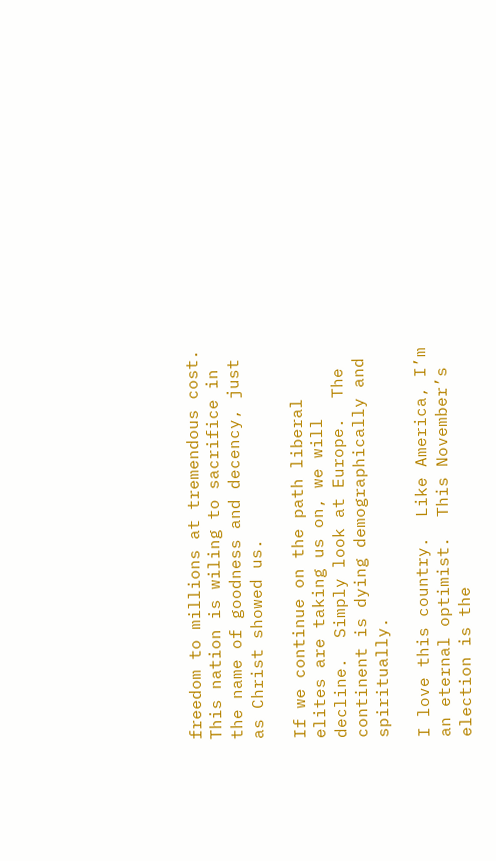freedom to millions at tremendous cost.  This nation is wiling to sacrifice in the name of goodness and decency, just as Christ showed us.

If we continue on the path liberal elites are taking us on, we will decline.  Simply look at Europe.  The continent is dying demographically and spiritually.

I love this country.  Like America, I’m an eternal optimist.  This November’s election is the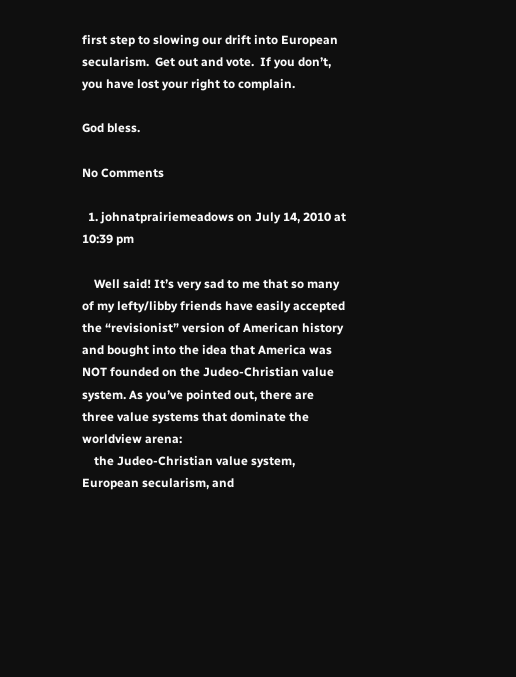first step to slowing our drift into European secularism.  Get out and vote.  If you don’t, you have lost your right to complain.

God bless.

No Comments

  1. johnatprairiemeadows on July 14, 2010 at 10:39 pm

    Well said! It’s very sad to me that so many of my lefty/libby friends have easily accepted the “revisionist” version of American history and bought into the idea that America was NOT founded on the Judeo-Christian value system. As you’ve pointed out, there are three value systems that dominate the worldview arena:
    the Judeo-Christian value system, European secularism, and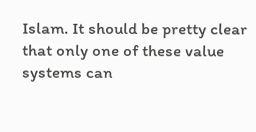Islam. It should be pretty clear that only one of these value systems can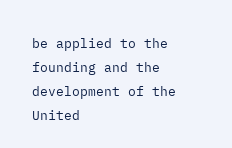be applied to the founding and the development of the United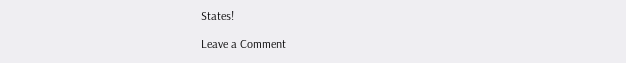States!

Leave a Comment